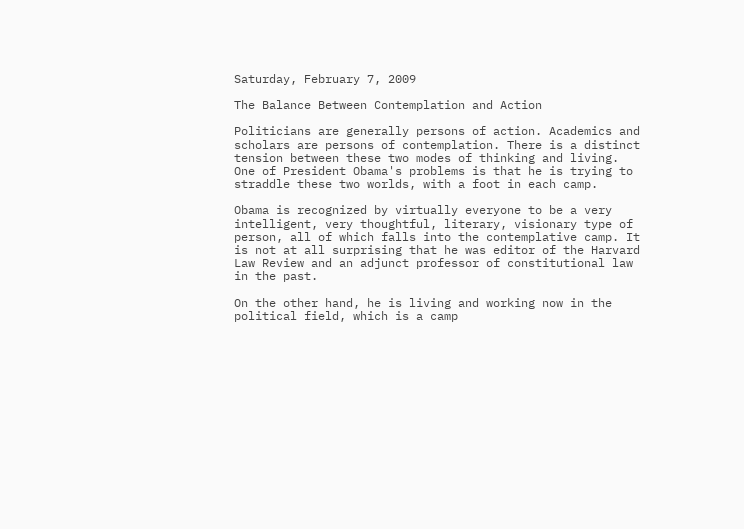Saturday, February 7, 2009

The Balance Between Contemplation and Action

Politicians are generally persons of action. Academics and scholars are persons of contemplation. There is a distinct tension between these two modes of thinking and living. One of President Obama's problems is that he is trying to straddle these two worlds, with a foot in each camp.

Obama is recognized by virtually everyone to be a very intelligent, very thoughtful, literary, visionary type of person, all of which falls into the contemplative camp. It is not at all surprising that he was editor of the Harvard Law Review and an adjunct professor of constitutional law in the past.

On the other hand, he is living and working now in the political field, which is a camp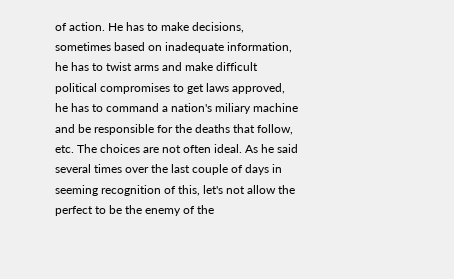of action. He has to make decisions, sometimes based on inadequate information, he has to twist arms and make difficult political compromises to get laws approved, he has to command a nation's miliary machine and be responsible for the deaths that follow, etc. The choices are not often ideal. As he said several times over the last couple of days in seeming recognition of this, let's not allow the perfect to be the enemy of the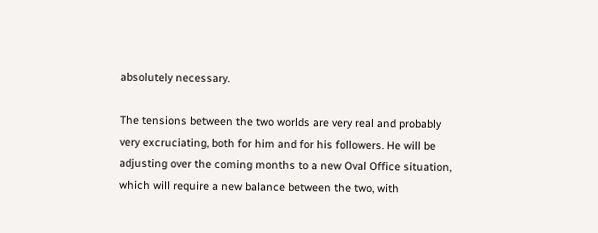absolutely necessary.

The tensions between the two worlds are very real and probably very excruciating, both for him and for his followers. He will be adjusting over the coming months to a new Oval Office situation, which will require a new balance between the two, with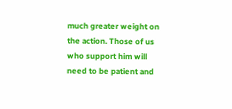much greater weight on the action. Those of us who support him will need to be patient and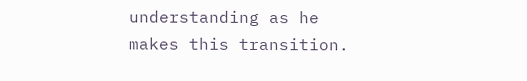understanding as he makes this transition.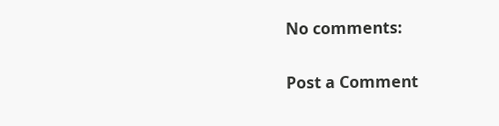No comments:

Post a Comment